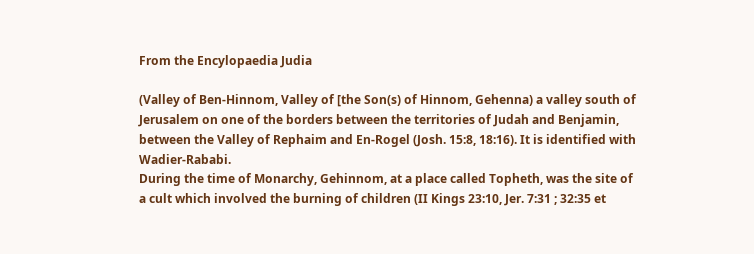From the Encylopaedia Judia

(Valley of Ben-Hinnom, Valley of [the Son(s) of Hinnom, Gehenna) a valley south of Jerusalem on one of the borders between the territories of Judah and Benjamin, between the Valley of Rephaim and En-Rogel (Josh. 15:8, 18:16). It is identified with Wadier-Rababi.
During the time of Monarchy, Gehinnom, at a place called Topheth, was the site of a cult which involved the burning of children (II Kings 23:10, Jer. 7:31 ; 32:35 et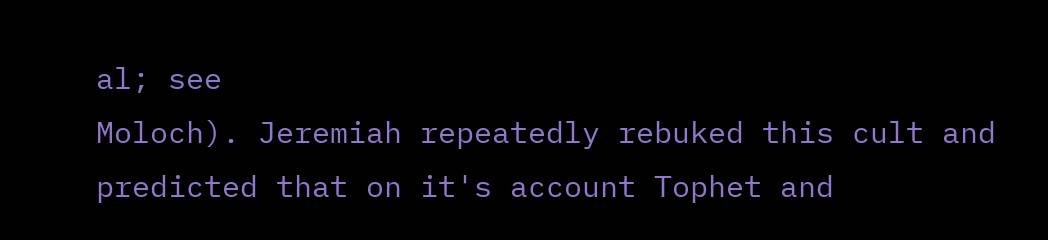al; see
Moloch). Jeremiah repeatedly rebuked this cult and predicted that on it's account Tophet and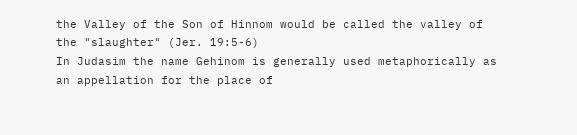the Valley of the Son of Hinnom would be called the valley of the "slaughter" (Jer. 19:5-6)
In Judasim the name Gehinom is generally used metaphorically as an appellation for the place of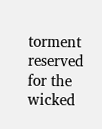torment reserved for the wicked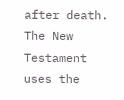after death. The New Testament uses the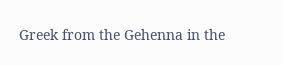Greek from the Gehenna in the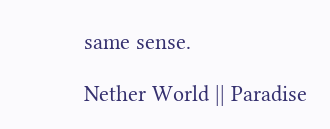same sense.

Nether World || Paradise